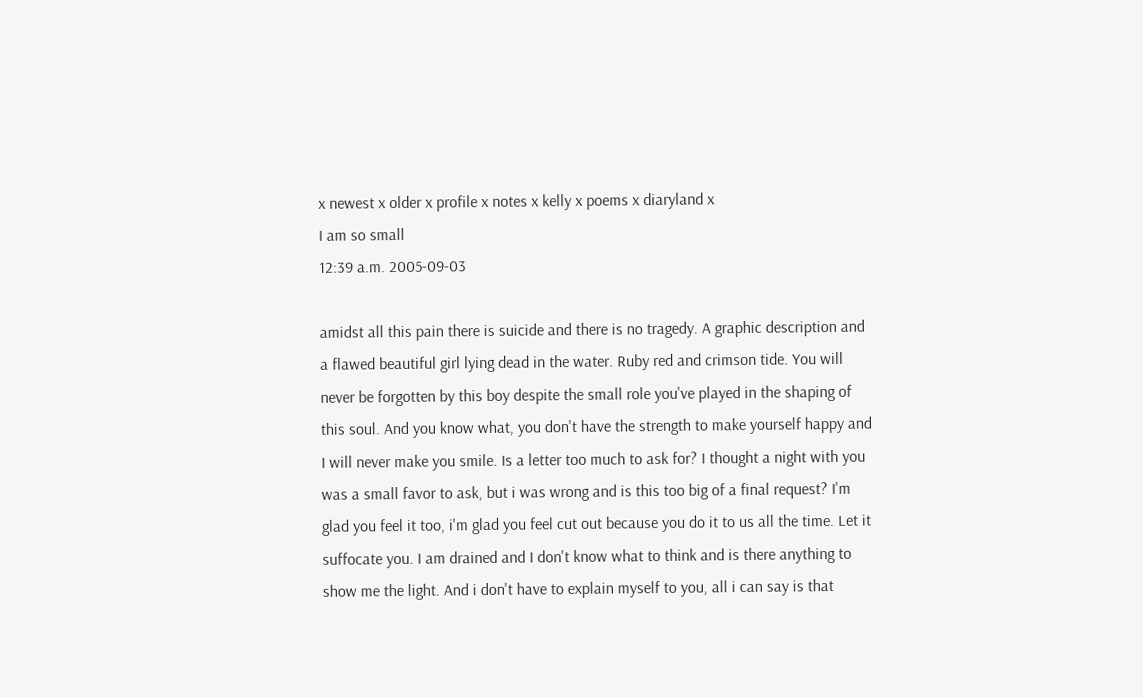x newest x older x profile x notes x kelly x poems x diaryland x
I am so small
12:39 a.m. 2005-09-03

amidst all this pain there is suicide and there is no tragedy. A graphic description and a flawed beautiful girl lying dead in the water. Ruby red and crimson tide. You will never be forgotten by this boy despite the small role you've played in the shaping of this soul. And you know what, you don't have the strength to make yourself happy and I will never make you smile. Is a letter too much to ask for? I thought a night with you was a small favor to ask, but i was wrong and is this too big of a final request? I'm glad you feel it too, i'm glad you feel cut out because you do it to us all the time. Let it suffocate you. I am drained and I don't know what to think and is there anything to show me the light. And i don't have to explain myself to you, all i can say is that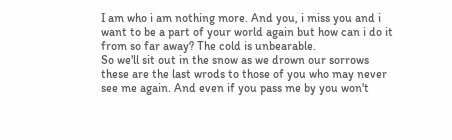I am who i am nothing more. And you, i miss you and i want to be a part of your world again but how can i do it from so far away? The cold is unbearable.
So we'll sit out in the snow as we drown our sorrows
these are the last wrods to those of you who may never see me again. And even if you pass me by you won't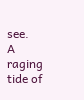see.
A raging tide of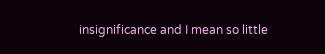insignificance and I mean so little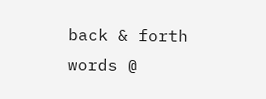back & forth
words @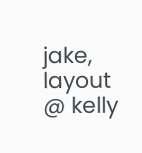jake, layout @ kelly